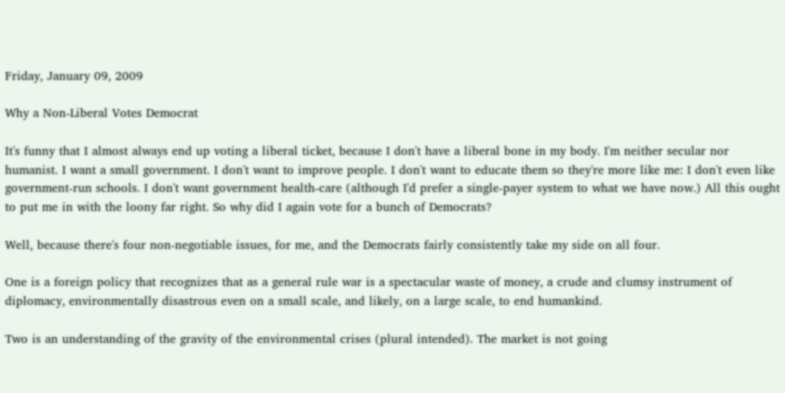Friday, January 09, 2009

Why a Non-Liberal Votes Democrat

It's funny that I almost always end up voting a liberal ticket, because I don't have a liberal bone in my body. I'm neither secular nor humanist. I want a small government. I don't want to improve people. I don't want to educate them so they're more like me: I don't even like government-run schools. I don't want government health-care (although I'd prefer a single-payer system to what we have now.) All this ought to put me in with the loony far right. So why did I again vote for a bunch of Democrats?

Well, because there's four non-negotiable issues, for me, and the Democrats fairly consistently take my side on all four.

One is a foreign policy that recognizes that as a general rule war is a spectacular waste of money, a crude and clumsy instrument of diplomacy, environmentally disastrous even on a small scale, and likely, on a large scale, to end humankind.

Two is an understanding of the gravity of the environmental crises (plural intended). The market is not going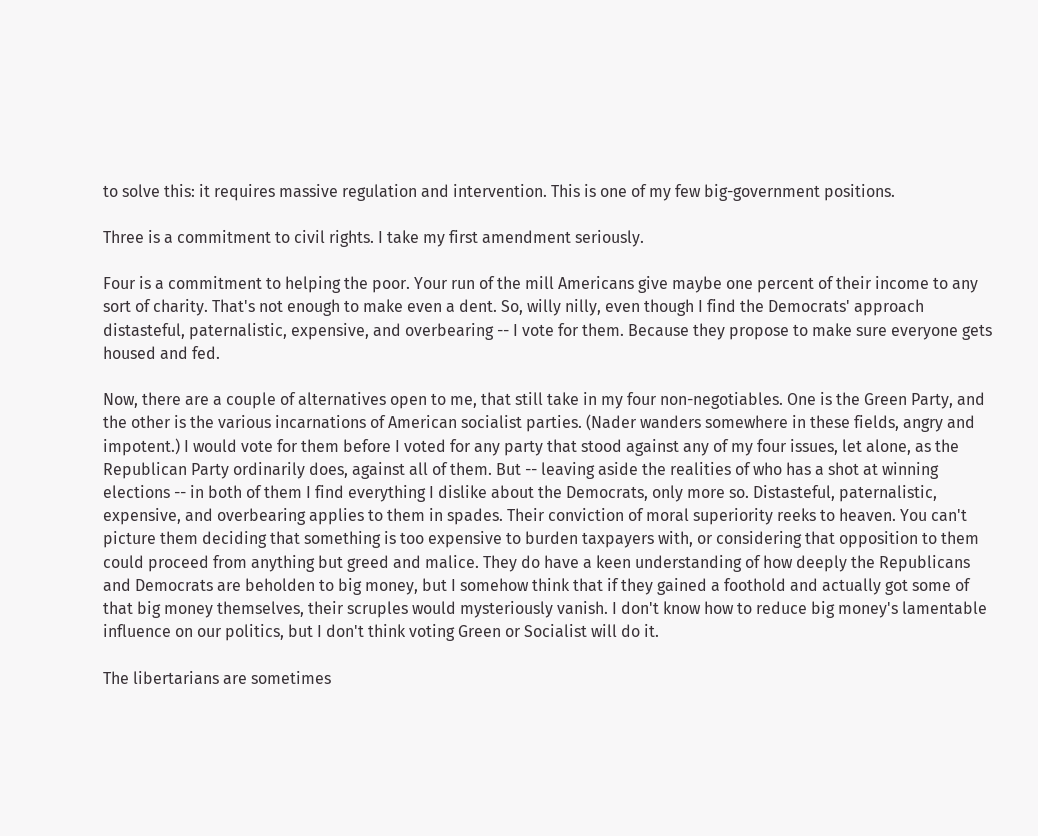to solve this: it requires massive regulation and intervention. This is one of my few big-government positions.

Three is a commitment to civil rights. I take my first amendment seriously.

Four is a commitment to helping the poor. Your run of the mill Americans give maybe one percent of their income to any sort of charity. That's not enough to make even a dent. So, willy nilly, even though I find the Democrats' approach distasteful, paternalistic, expensive, and overbearing -- I vote for them. Because they propose to make sure everyone gets housed and fed.

Now, there are a couple of alternatives open to me, that still take in my four non-negotiables. One is the Green Party, and the other is the various incarnations of American socialist parties. (Nader wanders somewhere in these fields, angry and impotent.) I would vote for them before I voted for any party that stood against any of my four issues, let alone, as the Republican Party ordinarily does, against all of them. But -- leaving aside the realities of who has a shot at winning elections -- in both of them I find everything I dislike about the Democrats, only more so. Distasteful, paternalistic, expensive, and overbearing applies to them in spades. Their conviction of moral superiority reeks to heaven. You can't picture them deciding that something is too expensive to burden taxpayers with, or considering that opposition to them could proceed from anything but greed and malice. They do have a keen understanding of how deeply the Republicans and Democrats are beholden to big money, but I somehow think that if they gained a foothold and actually got some of that big money themselves, their scruples would mysteriously vanish. I don't know how to reduce big money's lamentable influence on our politics, but I don't think voting Green or Socialist will do it.

The libertarians are sometimes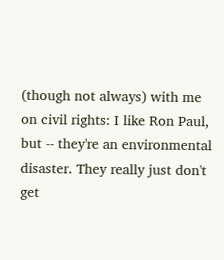(though not always) with me on civil rights: I like Ron Paul, but -- they're an environmental disaster. They really just don't get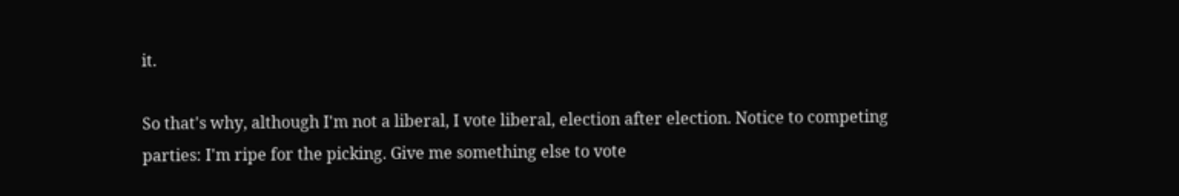it.

So that's why, although I'm not a liberal, I vote liberal, election after election. Notice to competing parties: I'm ripe for the picking. Give me something else to vote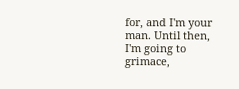for, and I'm your man. Until then, I'm going to grimace,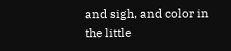and sigh, and color in the little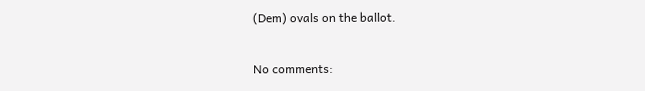(Dem) ovals on the ballot.

No comments: